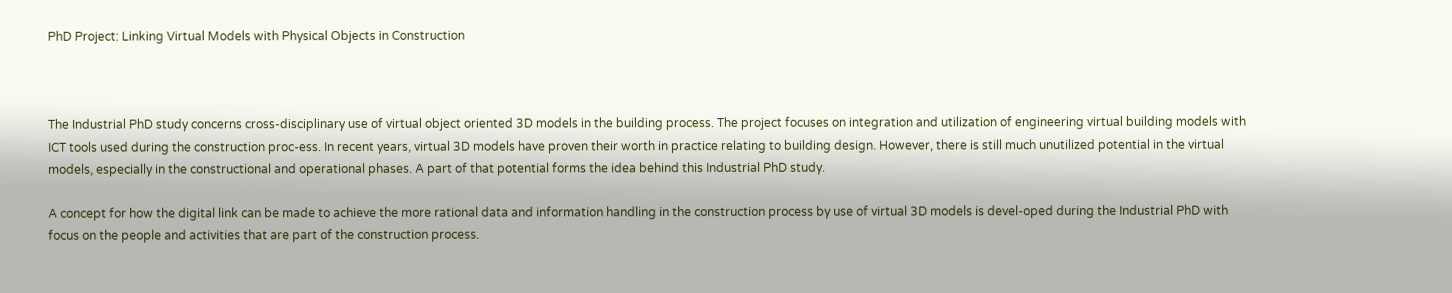PhD Project: Linking Virtual Models with Physical Objects in Construction



The Industrial PhD study concerns cross-disciplinary use of virtual object oriented 3D models in the building process. The project focuses on integration and utilization of engineering virtual building models with ICT tools used during the construction proc-ess. In recent years, virtual 3D models have proven their worth in practice relating to building design. However, there is still much unutilized potential in the virtual models, especially in the constructional and operational phases. A part of that potential forms the idea behind this Industrial PhD study.

A concept for how the digital link can be made to achieve the more rational data and information handling in the construction process by use of virtual 3D models is devel-oped during the Industrial PhD with focus on the people and activities that are part of the construction process.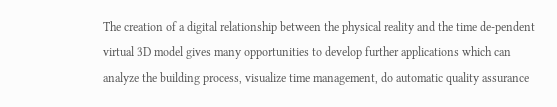The creation of a digital relationship between the physical reality and the time de-pendent virtual 3D model gives many opportunities to develop further applications which can analyze the building process, visualize time management, do automatic quality assurance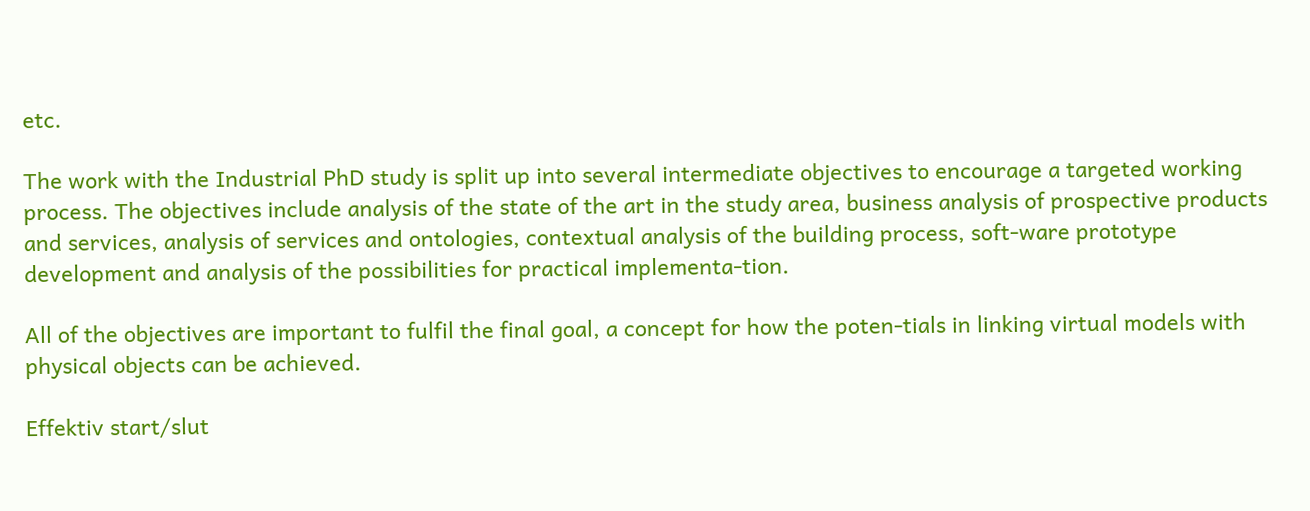etc.

The work with the Industrial PhD study is split up into several intermediate objectives to encourage a targeted working process. The objectives include analysis of the state of the art in the study area, business analysis of prospective products and services, analysis of services and ontologies, contextual analysis of the building process, soft-ware prototype development and analysis of the possibilities for practical implementa-tion.

All of the objectives are important to fulfil the final goal, a concept for how the poten-tials in linking virtual models with physical objects can be achieved.

Effektiv start/slut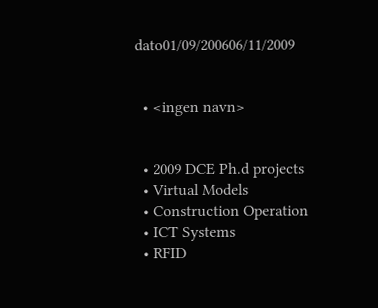dato01/09/200606/11/2009


  • <ingen navn>


  • 2009 DCE Ph.d projects
  • Virtual Models
  • Construction Operation
  • ICT Systems
  • RFID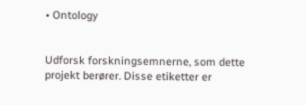• Ontology


Udforsk forskningsemnerne, som dette projekt berører. Disse etiketter er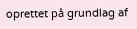oprettet på grundlag af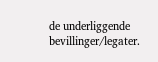de underliggende bevillinger/legater.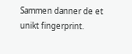Sammen danner de et unikt fingerprint.